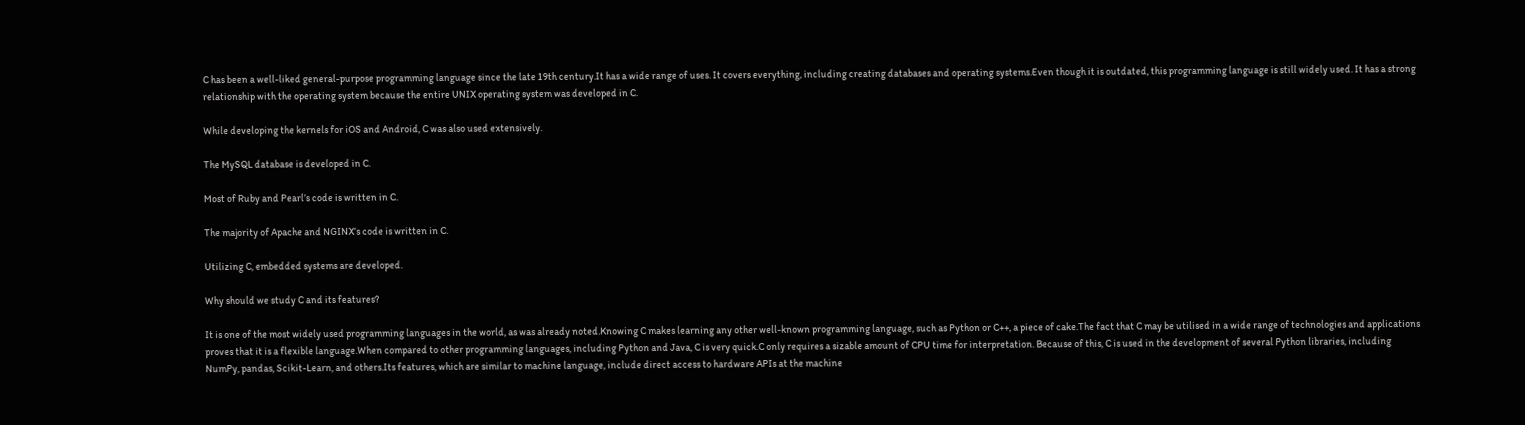C has been a well-liked general-purpose programming language since the late 19th century.It has a wide range of uses. It covers everything, including creating databases and operating systems.Even though it is outdated, this programming language is still widely used. It has a strong relationship with the operating system because the entire UNIX operating system was developed in C.

While developing the kernels for iOS and Android, C was also used extensively.

The MySQL database is developed in C.

Most of Ruby and Pearl’s code is written in C.

The majority of Apache and NGINX’s code is written in C.

Utilizing C, embedded systems are developed.

Why should we study C and its features?

It is one of the most widely used programming languages in the world, as was already noted.Knowing C makes learning any other well-known programming language, such as Python or C++, a piece of cake.The fact that C may be utilised in a wide range of technologies and applications proves that it is a flexible language.When compared to other programming languages, including Python and Java, C is very quick.C only requires a sizable amount of CPU time for interpretation. Because of this, C is used in the development of several Python libraries, including NumPy, pandas, Scikit-Learn, and others.Its features, which are similar to machine language, include direct access to hardware APIs at the machine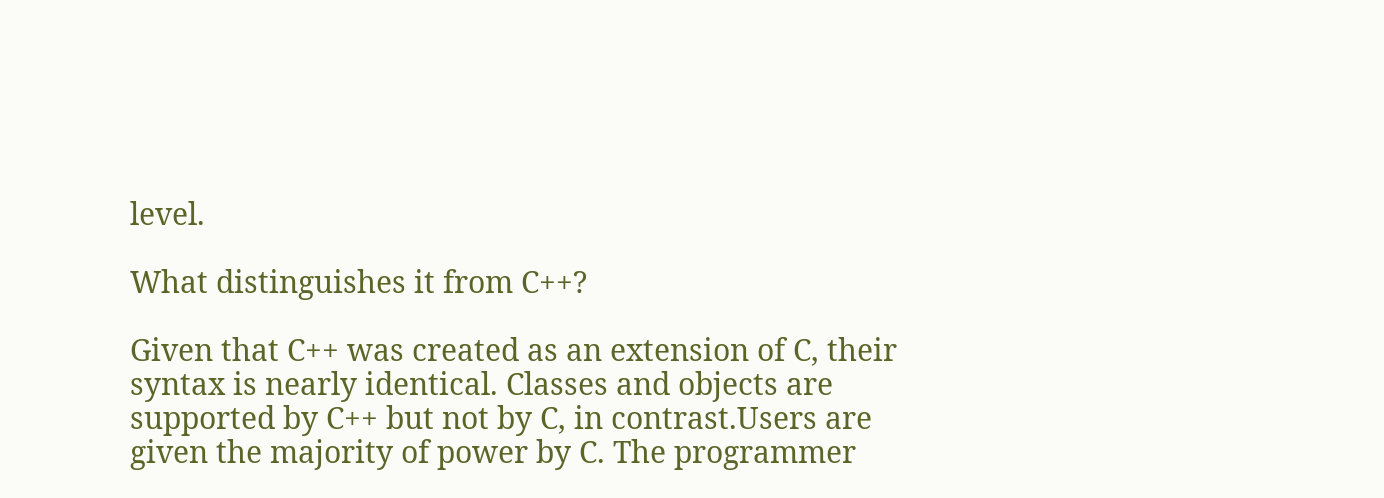level.

What distinguishes it from C++?

Given that C++ was created as an extension of C, their syntax is nearly identical. Classes and objects are supported by C++ but not by C, in contrast.Users are given the majority of power by C. The programmer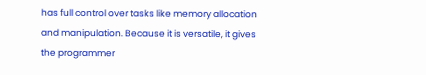has full control over tasks like memory allocation and manipulation. Because it is versatile, it gives the programmer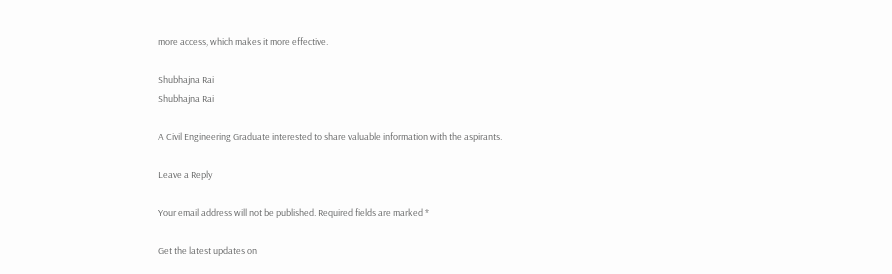more access, which makes it more effective.

Shubhajna Rai
Shubhajna Rai

A Civil Engineering Graduate interested to share valuable information with the aspirants.

Leave a Reply

Your email address will not be published. Required fields are marked *

Get the latest updates on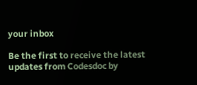your inbox

Be the first to receive the latest updates from Codesdoc by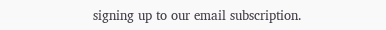signing up to our email subscription.